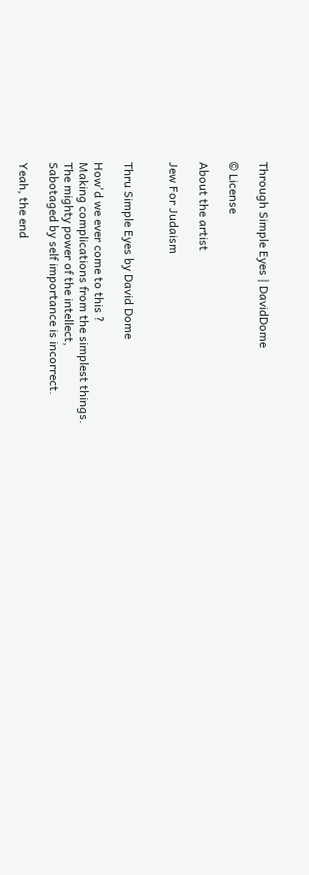Through Simple Eyes | DavidDome

© License

About the artist

Jew For Judaism


Thru Simple Eyes by David Dome

How'd we ever come to this ?
Making complications from the simplest things.
The mighty power of the intellect,
Sabotaged by self importance is incorrect.

Yeah, the end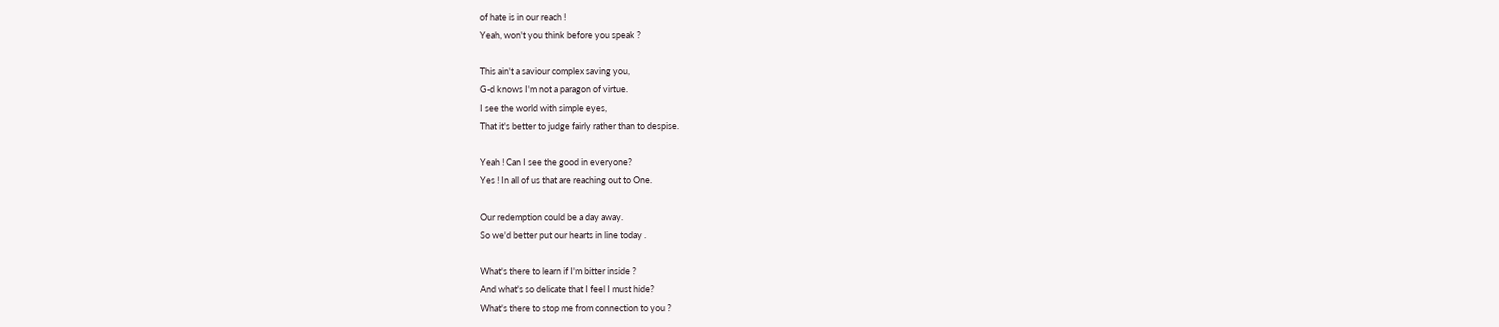of hate is in our reach !
Yeah, won't you think before you speak ?

This ain't a saviour complex saving you,
G-d knows I'm not a paragon of virtue.
I see the world with simple eyes,
That it's better to judge fairly rather than to despise.

Yeah ! Can I see the good in everyone?
Yes ! In all of us that are reaching out to One.

Our redemption could be a day away.
So we'd better put our hearts in line today .

What's there to learn if I'm bitter inside ?
And what's so delicate that I feel I must hide?
What's there to stop me from connection to you ?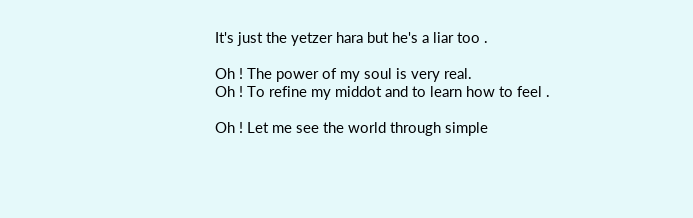It's just the yetzer hara but he's a liar too .

Oh ! The power of my soul is very real.
Oh ! To refine my middot and to learn how to feel .

Oh ! Let me see the world through simple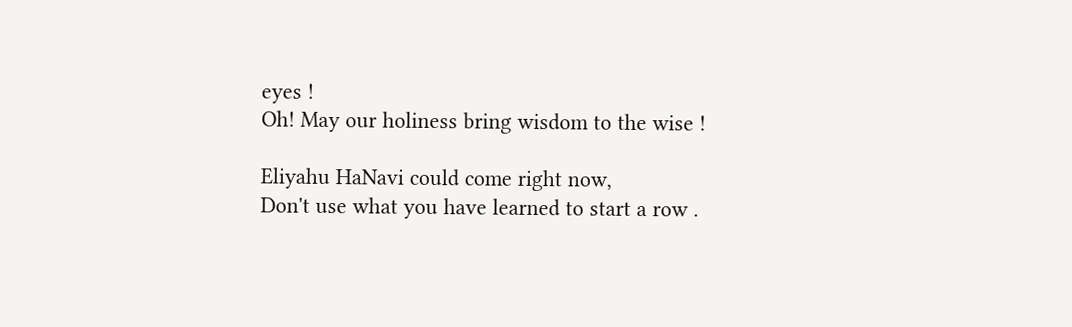eyes !
Oh! May our holiness bring wisdom to the wise !

Eliyahu HaNavi could come right now,
Don't use what you have learned to start a row .